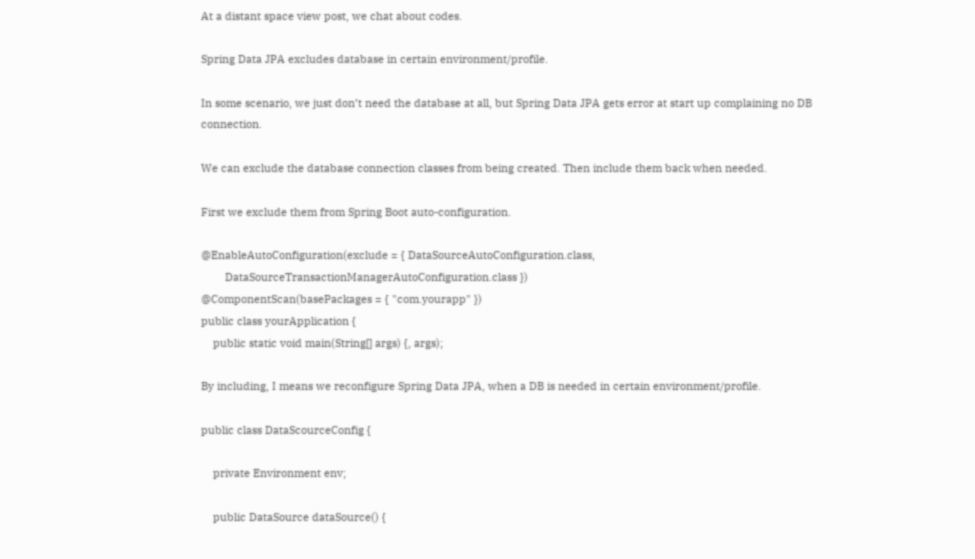At a distant space view post, we chat about codes.

Spring Data JPA excludes database in certain environment/profile.

In some scenario, we just don’t need the database at all, but Spring Data JPA gets error at start up complaining no DB connection.

We can exclude the database connection classes from being created. Then include them back when needed.

First we exclude them from Spring Boot auto-configuration.

@EnableAutoConfiguration(exclude = { DataSourceAutoConfiguration.class,
        DataSourceTransactionManagerAutoConfiguration.class })
@ComponentScan(basePackages = { "com.yourapp" })
public class yourApplication {
    public static void main(String[] args) {, args);

By including, I means we reconfigure Spring Data JPA, when a DB is needed in certain environment/profile.

public class DataScourceConfig {

    private Environment env;

    public DataSource dataSource() {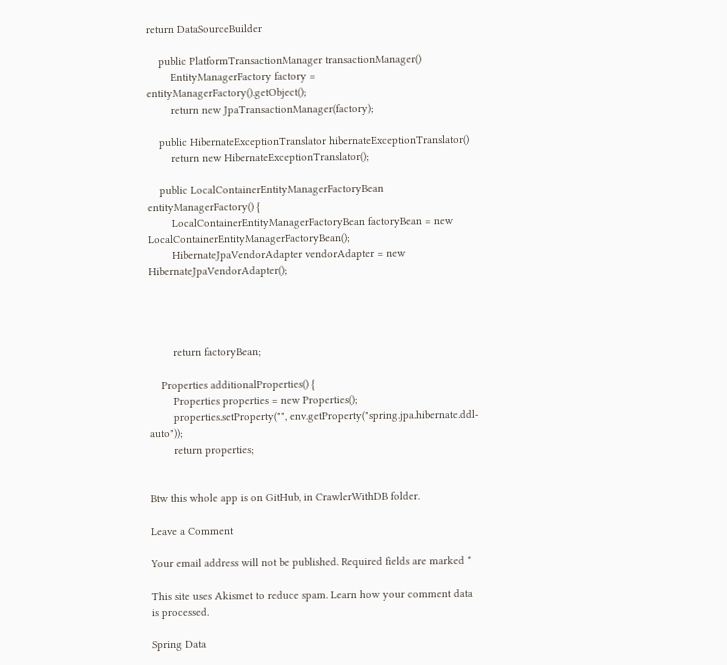return DataSourceBuilder

    public PlatformTransactionManager transactionManager()
        EntityManagerFactory factory = entityManagerFactory().getObject();
        return new JpaTransactionManager(factory);

    public HibernateExceptionTranslator hibernateExceptionTranslator()
        return new HibernateExceptionTranslator();

    public LocalContainerEntityManagerFactoryBean entityManagerFactory() {
        LocalContainerEntityManagerFactoryBean factoryBean = new LocalContainerEntityManagerFactoryBean();
        HibernateJpaVendorAdapter vendorAdapter = new HibernateJpaVendorAdapter();




        return factoryBean;

    Properties additionalProperties() {
        Properties properties = new Properties();
        properties.setProperty("", env.getProperty("spring.jpa.hibernate.ddl-auto"));
        return properties;


Btw this whole app is on GitHub, in CrawlerWithDB folder.

Leave a Comment

Your email address will not be published. Required fields are marked *

This site uses Akismet to reduce spam. Learn how your comment data is processed.

Spring Data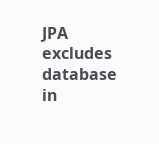JPA excludes database in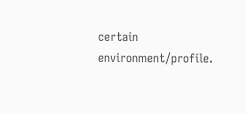certain environment/profile.